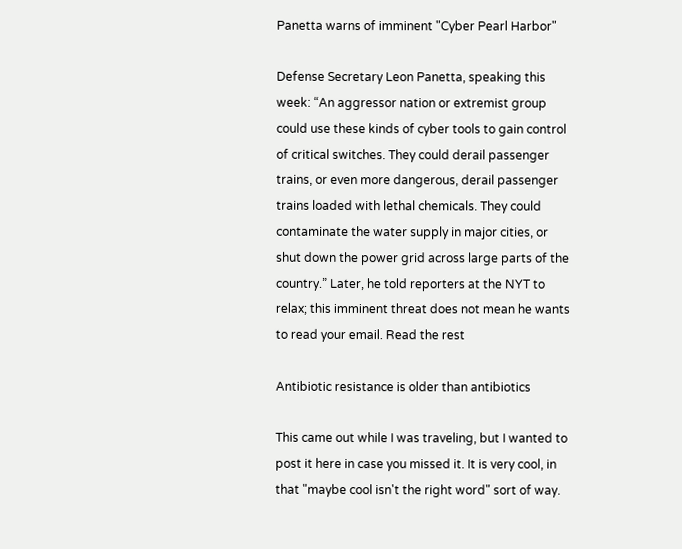Panetta warns of imminent "Cyber Pearl Harbor"

Defense Secretary Leon Panetta, speaking this week: “An aggressor nation or extremist group could use these kinds of cyber tools to gain control of critical switches. They could derail passenger trains, or even more dangerous, derail passenger trains loaded with lethal chemicals. They could contaminate the water supply in major cities, or shut down the power grid across large parts of the country.” Later, he told reporters at the NYT to relax; this imminent threat does not mean he wants to read your email. Read the rest

Antibiotic resistance is older than antibiotics

This came out while I was traveling, but I wanted to post it here in case you missed it. It is very cool, in that "maybe cool isn't the right word" sort of way.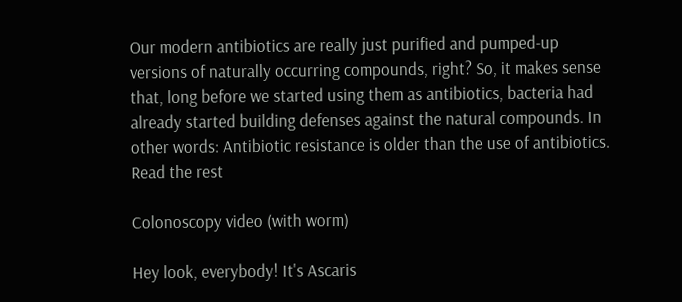Our modern antibiotics are really just purified and pumped-up versions of naturally occurring compounds, right? So, it makes sense that, long before we started using them as antibiotics, bacteria had already started building defenses against the natural compounds. In other words: Antibiotic resistance is older than the use of antibiotics. Read the rest

Colonoscopy video (with worm)

Hey look, everybody! It's Ascaris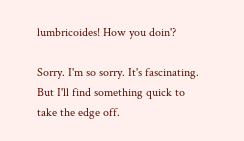lumbricoides! How you doin'?

Sorry. I'm so sorry. It's fascinating. But I'll find something quick to take the edge off.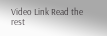Video Link Read the rest